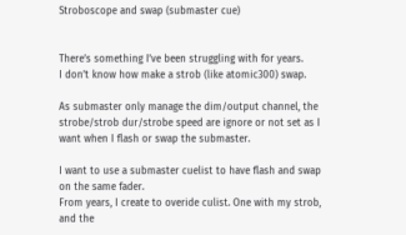Stroboscope and swap (submaster cue)


There’s something I’ve been struggling with for years.
I don’t know how make a strob (like atomic300) swap.

As submaster only manage the dim/output channel, the strobe/strob dur/strobe speed are ignore or not set as I want when I flash or swap the submaster.

I want to use a submaster cuelist to have flash and swap on the same fader.
From years, I create to overide culist. One with my strob, and the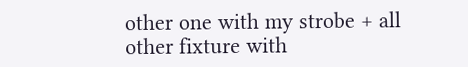other one with my strobe + all other fixture with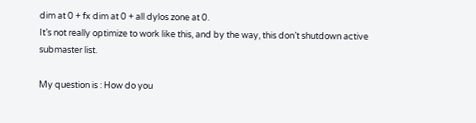dim at 0 + fx dim at 0 + all dylos zone at 0.
It’s not really optimize to work like this, and by the way, this don’t shutdown active submaster list.

My question is : How do you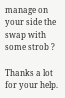manage on your side the swap with some strob ?

Thanks a lot for your help.